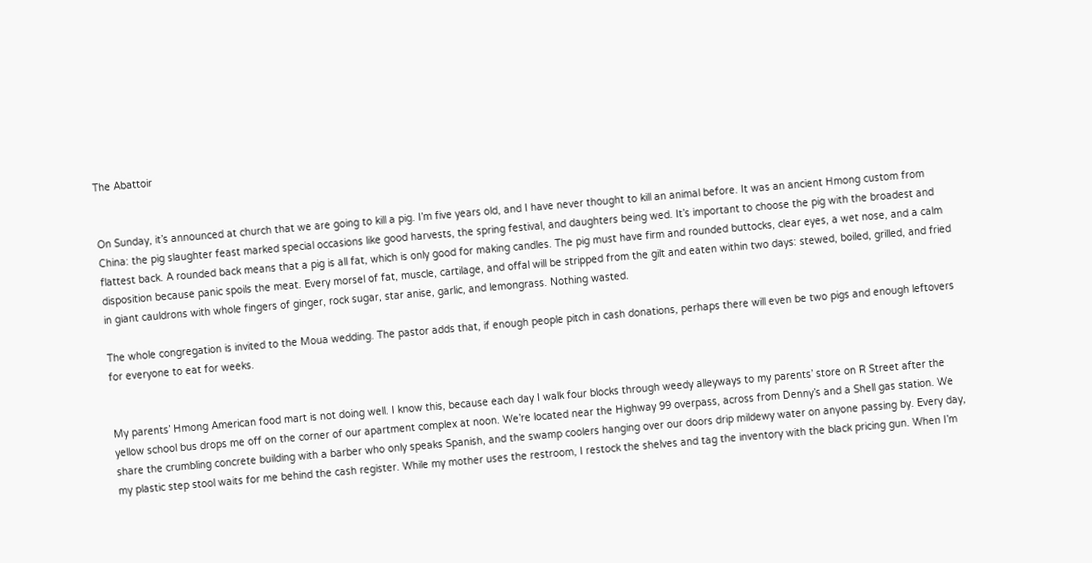The Abattoir


On Sunday, it’s announced at church that we are going to kill a pig. I’m five years old, and I have never thought to kill an animal before. It was an ancient Hmong custom from China: the pig slaughter feast marked special occasions like good harvests, the spring festival, and daughters being wed. It’s important to choose the pig with the broadest and flattest back. A rounded back means that a pig is all fat, which is only good for making candles. The pig must have firm and rounded buttocks, clear eyes, a wet nose, and a calm disposition because panic spoils the meat. Every morsel of fat, muscle, cartilage, and offal will be stripped from the gilt and eaten within two days: stewed, boiled, grilled, and fried in giant cauldrons with whole fingers of ginger, rock sugar, star anise, garlic, and lemongrass. Nothing wasted.

The whole congregation is invited to the Moua wedding. The pastor adds that, if enough people pitch in cash donations, perhaps there will even be two pigs and enough leftovers for everyone to eat for weeks.


My parents’ Hmong American food mart is not doing well. I know this, because each day I walk four blocks through weedy alleyways to my parents’ store on R Street after the yellow school bus drops me off on the corner of our apartment complex at noon. We’re located near the Highway 99 overpass, across from Denny’s and a Shell gas station. We share the crumbling concrete building with a barber who only speaks Spanish, and the swamp coolers hanging over our doors drip mildewy water on anyone passing by. Every day, my plastic step stool waits for me behind the cash register. While my mother uses the restroom, I restock the shelves and tag the inventory with the black pricing gun. When I’m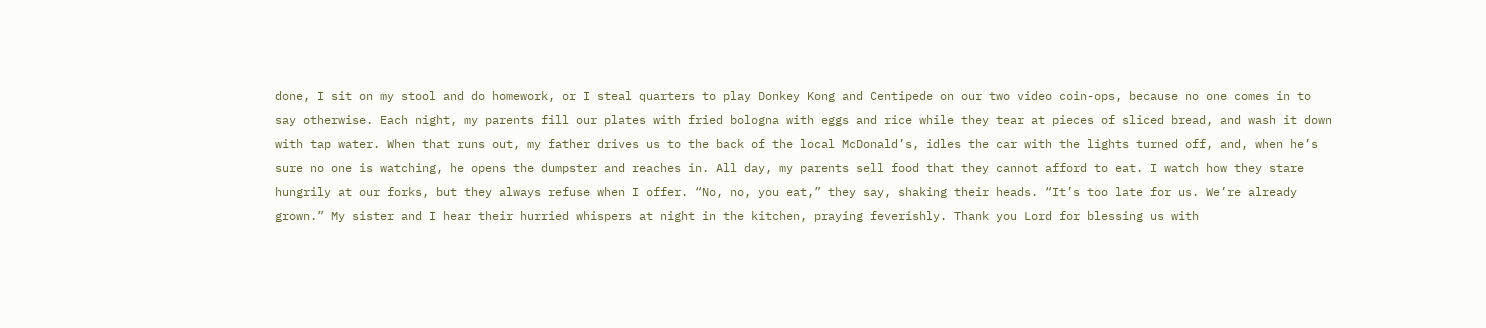done, I sit on my stool and do homework, or I steal quarters to play Donkey Kong and Centipede on our two video coin-ops, because no one comes in to say otherwise. Each night, my parents fill our plates with fried bologna with eggs and rice while they tear at pieces of sliced bread, and wash it down with tap water. When that runs out, my father drives us to the back of the local McDonald’s, idles the car with the lights turned off, and, when he’s sure no one is watching, he opens the dumpster and reaches in. All day, my parents sell food that they cannot afford to eat. I watch how they stare hungrily at our forks, but they always refuse when I offer. “No, no, you eat,” they say, shaking their heads. “It’s too late for us. We’re already grown.” My sister and I hear their hurried whispers at night in the kitchen, praying feverishly. Thank you Lord for blessing us with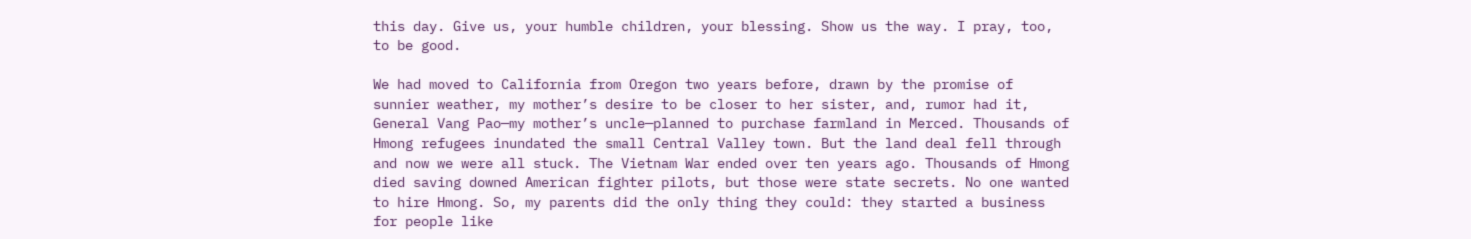this day. Give us, your humble children, your blessing. Show us the way. I pray, too, to be good.

We had moved to California from Oregon two years before, drawn by the promise of sunnier weather, my mother’s desire to be closer to her sister, and, rumor had it, General Vang Pao—my mother’s uncle—planned to purchase farmland in Merced. Thousands of Hmong refugees inundated the small Central Valley town. But the land deal fell through and now we were all stuck. The Vietnam War ended over ten years ago. Thousands of Hmong died saving downed American fighter pilots, but those were state secrets. No one wanted to hire Hmong. So, my parents did the only thing they could: they started a business for people like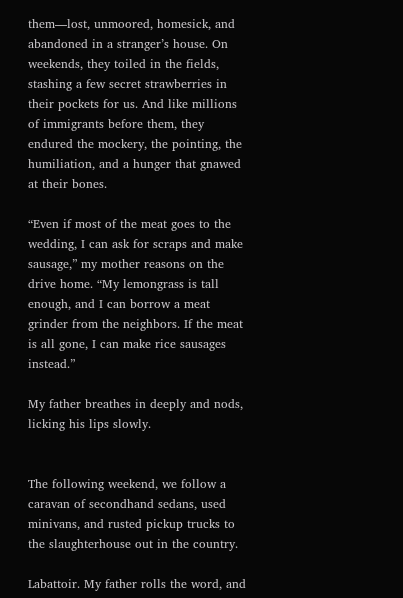them—lost, unmoored, homesick, and abandoned in a stranger’s house. On weekends, they toiled in the fields, stashing a few secret strawberries in their pockets for us. And like millions of immigrants before them, they endured the mockery, the pointing, the humiliation, and a hunger that gnawed at their bones.

“Even if most of the meat goes to the wedding, I can ask for scraps and make sausage,” my mother reasons on the drive home. “My lemongrass is tall enough, and I can borrow a meat grinder from the neighbors. If the meat is all gone, I can make rice sausages instead.”

My father breathes in deeply and nods, licking his lips slowly.


The following weekend, we follow a caravan of secondhand sedans, used minivans, and rusted pickup trucks to the slaughterhouse out in the country.

Labattoir. My father rolls the word, and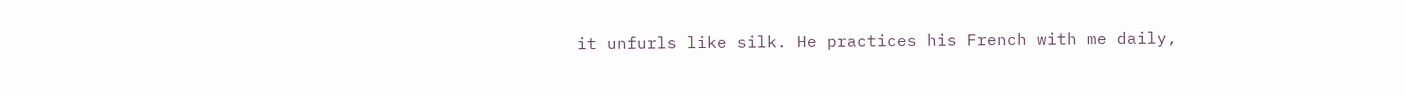it unfurls like silk. He practices his French with me daily,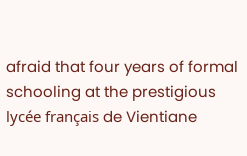afraid that four years of formal schooling at the prestigious lycée français de Vientiane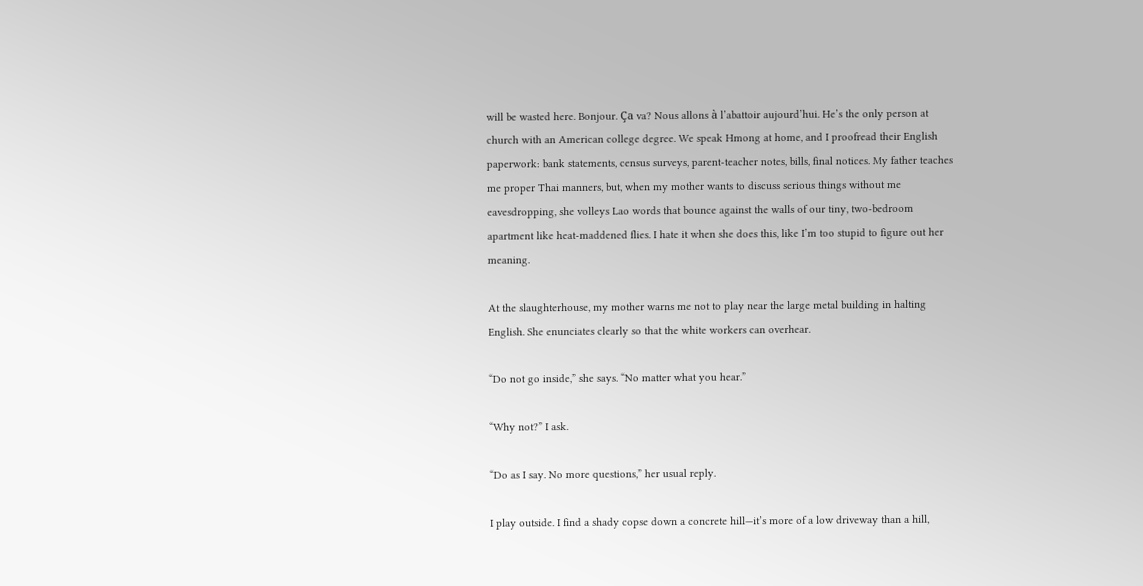will be wasted here. Bonjour. Ça va? Nous allons à l’abattoir aujourd’hui. He’s the only person at church with an American college degree. We speak Hmong at home, and I proofread their English paperwork: bank statements, census surveys, parent-teacher notes, bills, final notices. My father teaches me proper Thai manners, but, when my mother wants to discuss serious things without me eavesdropping, she volleys Lao words that bounce against the walls of our tiny, two-bedroom apartment like heat-maddened flies. I hate it when she does this, like I’m too stupid to figure out her meaning.

At the slaughterhouse, my mother warns me not to play near the large metal building in halting English. She enunciates clearly so that the white workers can overhear.

“Do not go inside,” she says. “No matter what you hear.”

“Why not?” I ask.

“Do as I say. No more questions,” her usual reply.

I play outside. I find a shady copse down a concrete hill—it’s more of a low driveway than a hill,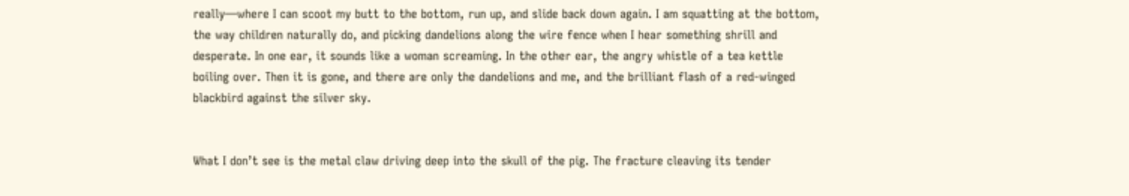really—where I can scoot my butt to the bottom, run up, and slide back down again. I am squatting at the bottom, the way children naturally do, and picking dandelions along the wire fence when I hear something shrill and desperate. In one ear, it sounds like a woman screaming. In the other ear, the angry whistle of a tea kettle boiling over. Then it is gone, and there are only the dandelions and me, and the brilliant flash of a red-winged blackbird against the silver sky.


What I don’t see is the metal claw driving deep into the skull of the pig. The fracture cleaving its tender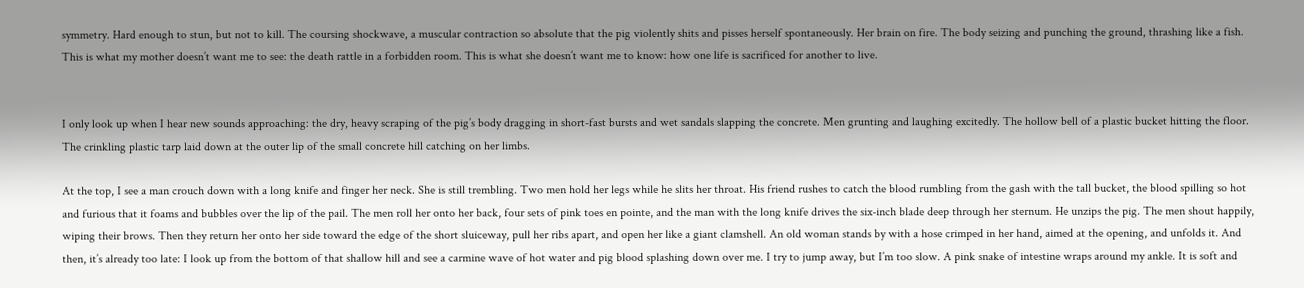symmetry. Hard enough to stun, but not to kill. The coursing shockwave, a muscular contraction so absolute that the pig violently shits and pisses herself spontaneously. Her brain on fire. The body seizing and punching the ground, thrashing like a fish. This is what my mother doesn’t want me to see: the death rattle in a forbidden room. This is what she doesn’t want me to know: how one life is sacrificed for another to live.


I only look up when I hear new sounds approaching: the dry, heavy scraping of the pig’s body dragging in short-fast bursts and wet sandals slapping the concrete. Men grunting and laughing excitedly. The hollow bell of a plastic bucket hitting the floor. The crinkling plastic tarp laid down at the outer lip of the small concrete hill catching on her limbs.

At the top, I see a man crouch down with a long knife and finger her neck. She is still trembling. Two men hold her legs while he slits her throat. His friend rushes to catch the blood rumbling from the gash with the tall bucket, the blood spilling so hot and furious that it foams and bubbles over the lip of the pail. The men roll her onto her back, four sets of pink toes en pointe, and the man with the long knife drives the six-inch blade deep through her sternum. He unzips the pig. The men shout happily, wiping their brows. Then they return her onto her side toward the edge of the short sluiceway, pull her ribs apart, and open her like a giant clamshell. An old woman stands by with a hose crimped in her hand, aimed at the opening, and unfolds it. And then, it’s already too late: I look up from the bottom of that shallow hill and see a carmine wave of hot water and pig blood splashing down over me. I try to jump away, but I’m too slow. A pink snake of intestine wraps around my ankle. It is soft and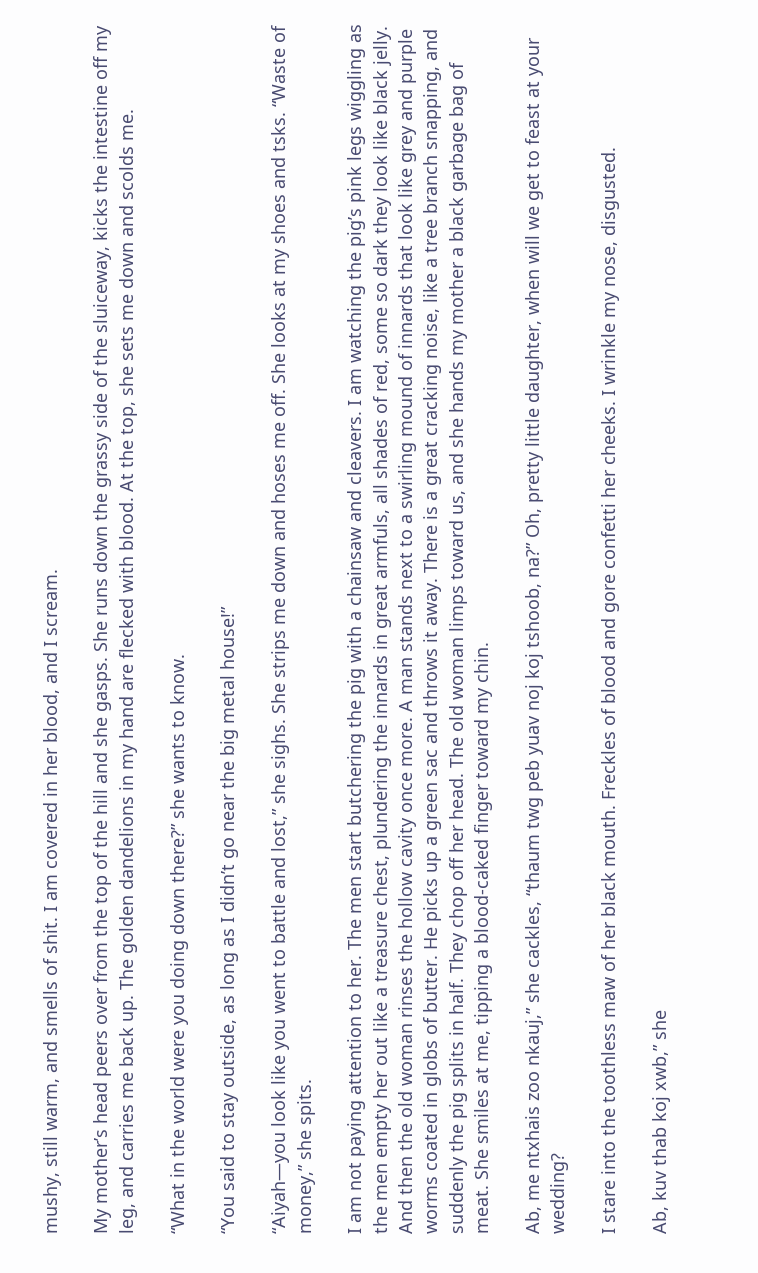mushy, still warm, and smells of shit. I am covered in her blood, and I scream.

My mother’s head peers over from the top of the hill and she gasps. She runs down the grassy side of the sluiceway, kicks the intestine off my leg, and carries me back up. The golden dandelions in my hand are flecked with blood. At the top, she sets me down and scolds me.

“What in the world were you doing down there?” she wants to know.

“You said to stay outside, as long as I didn’t go near the big metal house!”

“Aiyah—you look like you went to battle and lost,” she sighs. She strips me down and hoses me off. She looks at my shoes and tsks. “Waste of money,” she spits.

I am not paying attention to her. The men start butchering the pig with a chainsaw and cleavers. I am watching the pig’s pink legs wiggling as the men empty her out like a treasure chest, plundering the innards in great armfuls, all shades of red, some so dark they look like black jelly. And then the old woman rinses the hollow cavity once more. A man stands next to a swirling mound of innards that look like grey and purple worms coated in globs of butter. He picks up a green sac and throws it away. There is a great cracking noise, like a tree branch snapping, and suddenly the pig splits in half. They chop off her head. The old woman limps toward us, and she hands my mother a black garbage bag of meat. She smiles at me, tipping a blood-caked finger toward my chin.

Ab, me ntxhais zoo nkauj,” she cackles, “thaum twg peb yuav noj koj tshoob, na?” Oh, pretty little daughter, when will we get to feast at your wedding?

I stare into the toothless maw of her black mouth. Freckles of blood and gore confetti her cheeks. I wrinkle my nose, disgusted.

Ab, kuv thab koj xwb,” she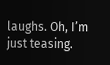laughs. Oh, I’m just teasing.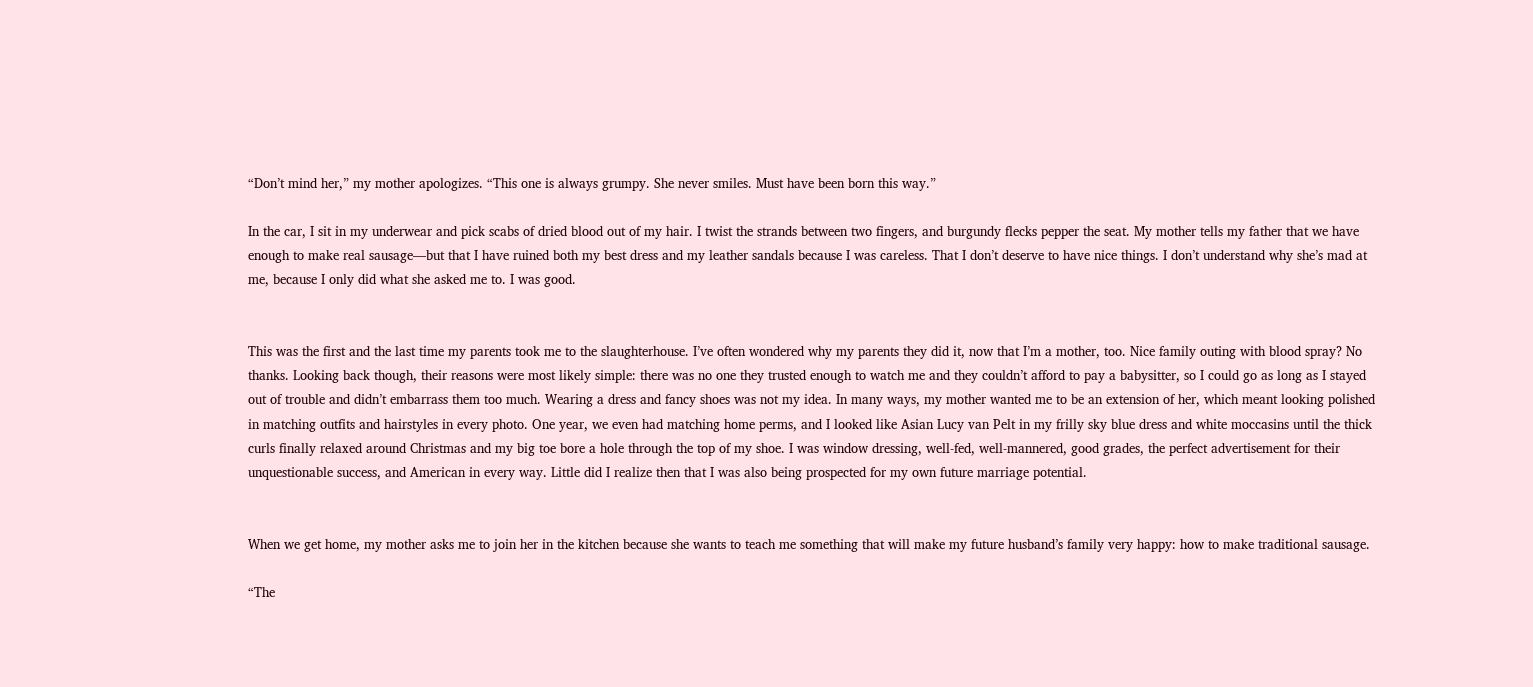“Don’t mind her,” my mother apologizes. “This one is always grumpy. She never smiles. Must have been born this way.”

In the car, I sit in my underwear and pick scabs of dried blood out of my hair. I twist the strands between two fingers, and burgundy flecks pepper the seat. My mother tells my father that we have enough to make real sausage—but that I have ruined both my best dress and my leather sandals because I was careless. That I don’t deserve to have nice things. I don’t understand why she’s mad at me, because I only did what she asked me to. I was good.


This was the first and the last time my parents took me to the slaughterhouse. I’ve often wondered why my parents they did it, now that I’m a mother, too. Nice family outing with blood spray? No thanks. Looking back though, their reasons were most likely simple: there was no one they trusted enough to watch me and they couldn’t afford to pay a babysitter, so I could go as long as I stayed out of trouble and didn’t embarrass them too much. Wearing a dress and fancy shoes was not my idea. In many ways, my mother wanted me to be an extension of her, which meant looking polished in matching outfits and hairstyles in every photo. One year, we even had matching home perms, and I looked like Asian Lucy van Pelt in my frilly sky blue dress and white moccasins until the thick curls finally relaxed around Christmas and my big toe bore a hole through the top of my shoe. I was window dressing, well-fed, well-mannered, good grades, the perfect advertisement for their unquestionable success, and American in every way. Little did I realize then that I was also being prospected for my own future marriage potential.


When we get home, my mother asks me to join her in the kitchen because she wants to teach me something that will make my future husband’s family very happy: how to make traditional sausage.

“The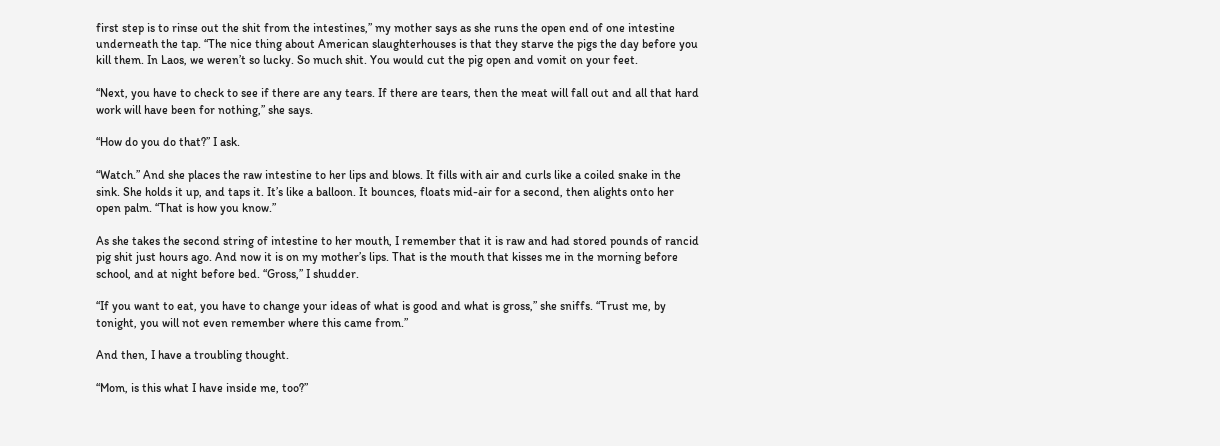first step is to rinse out the shit from the intestines,” my mother says as she runs the open end of one intestine underneath the tap. “The nice thing about American slaughterhouses is that they starve the pigs the day before you kill them. In Laos, we weren’t so lucky. So much shit. You would cut the pig open and vomit on your feet.

“Next, you have to check to see if there are any tears. If there are tears, then the meat will fall out and all that hard work will have been for nothing,” she says.

“How do you do that?” I ask.

“Watch.” And she places the raw intestine to her lips and blows. It fills with air and curls like a coiled snake in the sink. She holds it up, and taps it. It’s like a balloon. It bounces, floats mid-air for a second, then alights onto her open palm. “That is how you know.”

As she takes the second string of intestine to her mouth, I remember that it is raw and had stored pounds of rancid pig shit just hours ago. And now it is on my mother’s lips. That is the mouth that kisses me in the morning before school, and at night before bed. “Gross,” I shudder.

“If you want to eat, you have to change your ideas of what is good and what is gross,” she sniffs. “Trust me, by tonight, you will not even remember where this came from.”

And then, I have a troubling thought.

“Mom, is this what I have inside me, too?”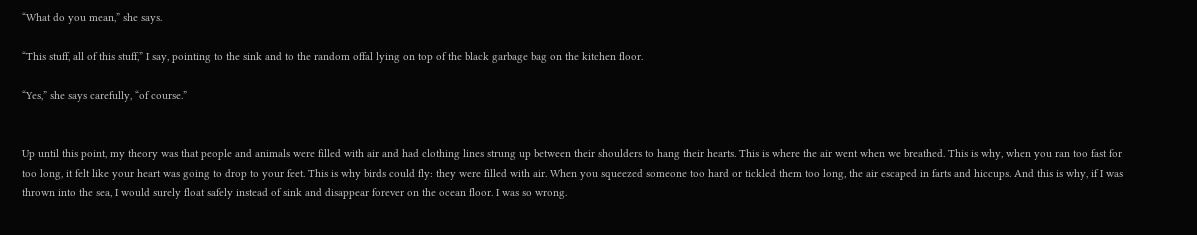“What do you mean,” she says.

“This stuff, all of this stuff,” I say, pointing to the sink and to the random offal lying on top of the black garbage bag on the kitchen floor.

“Yes,” she says carefully, “of course.”


Up until this point, my theory was that people and animals were filled with air and had clothing lines strung up between their shoulders to hang their hearts. This is where the air went when we breathed. This is why, when you ran too fast for too long, it felt like your heart was going to drop to your feet. This is why birds could fly: they were filled with air. When you squeezed someone too hard or tickled them too long, the air escaped in farts and hiccups. And this is why, if I was thrown into the sea, I would surely float safely instead of sink and disappear forever on the ocean floor. I was so wrong.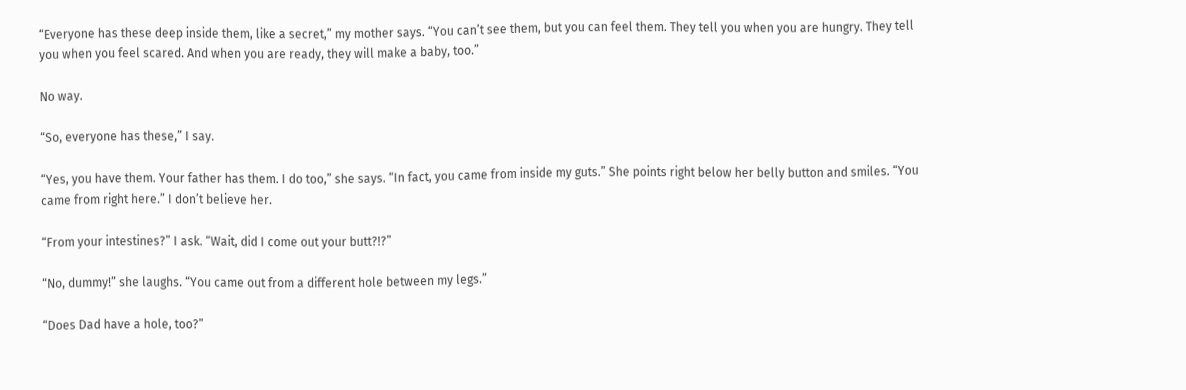“Everyone has these deep inside them, like a secret,” my mother says. “You can’t see them, but you can feel them. They tell you when you are hungry. They tell you when you feel scared. And when you are ready, they will make a baby, too.”

No way.

“So, everyone has these,” I say.

“Yes, you have them. Your father has them. I do too,” she says. “In fact, you came from inside my guts.” She points right below her belly button and smiles. “You came from right here.” I don’t believe her.

“From your intestines?” I ask. “Wait, did I come out your butt?!?”

“No, dummy!” she laughs. “You came out from a different hole between my legs.”

“Does Dad have a hole, too?”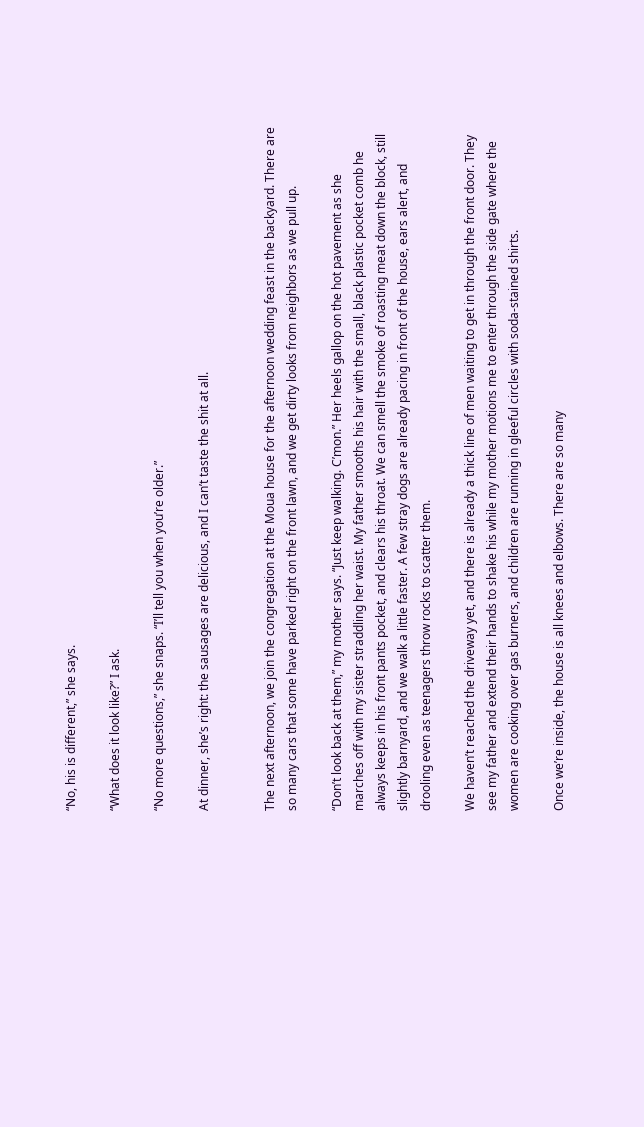“No, his is different,” she says.

“What does it look like?” I ask.

“No more questions,” she snaps. “I’ll tell you when you’re older.”

At dinner, she’s right: the sausages are delicious, and I can’t taste the shit at all.


The next afternoon, we join the congregation at the Moua house for the afternoon wedding feast in the backyard. There are so many cars that some have parked right on the front lawn, and we get dirty looks from neighbors as we pull up.

“Don’t look back at them,” my mother says. “Just keep walking. C’mon.” Her heels gallop on the hot pavement as she marches off with my sister straddling her waist. My father smooths his hair with the small, black plastic pocket comb he always keeps in his front pants pocket, and clears his throat. We can smell the smoke of roasting meat down the block, still slightly barnyard, and we walk a little faster. A few stray dogs are already pacing in front of the house, ears alert, and drooling even as teenagers throw rocks to scatter them.

We haven’t reached the driveway yet, and there is already a thick line of men waiting to get in through the front door. They see my father and extend their hands to shake his while my mother motions me to enter through the side gate where the women are cooking over gas burners, and children are running in gleeful circles with soda-stained shirts.

Once we’re inside, the house is all knees and elbows. There are so many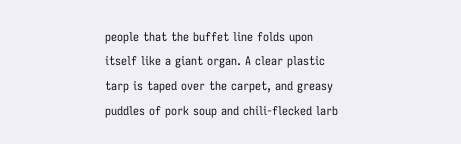people that the buffet line folds upon itself like a giant organ. A clear plastic tarp is taped over the carpet, and greasy puddles of pork soup and chili-flecked larb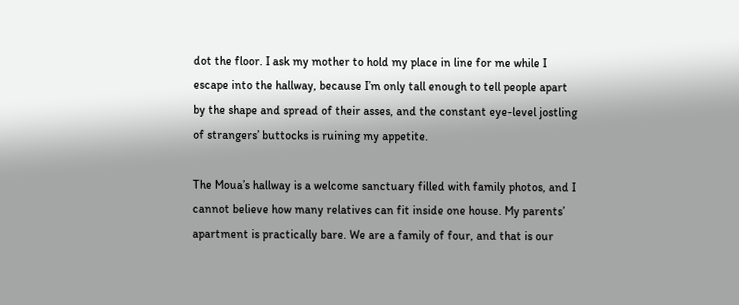dot the floor. I ask my mother to hold my place in line for me while I escape into the hallway, because I’m only tall enough to tell people apart by the shape and spread of their asses, and the constant eye-level jostling of strangers’ buttocks is ruining my appetite.

The Moua’s hallway is a welcome sanctuary filled with family photos, and I cannot believe how many relatives can fit inside one house. My parents’ apartment is practically bare. We are a family of four, and that is our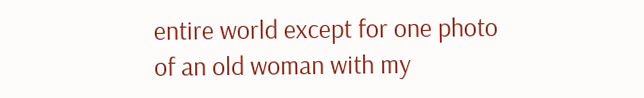entire world except for one photo of an old woman with my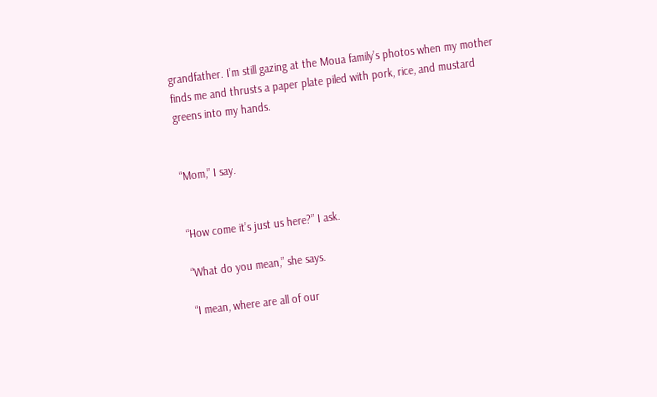grandfather. I’m still gazing at the Moua family’s photos when my mother finds me and thrusts a paper plate piled with pork, rice, and mustard greens into my hands.


“Mom,” I say.


“How come it’s just us here?” I ask.

“What do you mean,” she says.

“I mean, where are all of our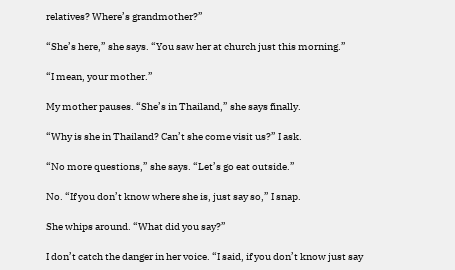relatives? Where’s grandmother?”

“She’s here,” she says. “You saw her at church just this morning.”

“I mean, your mother.”

My mother pauses. “She’s in Thailand,” she says finally.

“Why is she in Thailand? Can’t she come visit us?” I ask.

“No more questions,” she says. “Let’s go eat outside.”

No. “If you don’t know where she is, just say so,” I snap.

She whips around. “What did you say?”

I don’t catch the danger in her voice. “I said, if you don’t know just say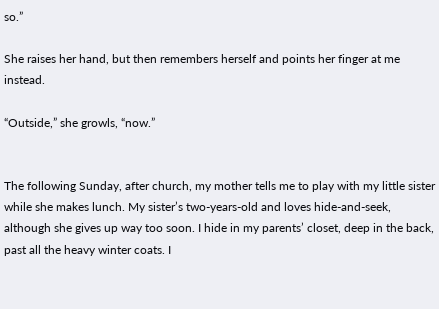so.”

She raises her hand, but then remembers herself and points her finger at me instead.

“Outside,” she growls, “now.”


The following Sunday, after church, my mother tells me to play with my little sister while she makes lunch. My sister’s two-years-old and loves hide-and-seek, although she gives up way too soon. I hide in my parents’ closet, deep in the back, past all the heavy winter coats. I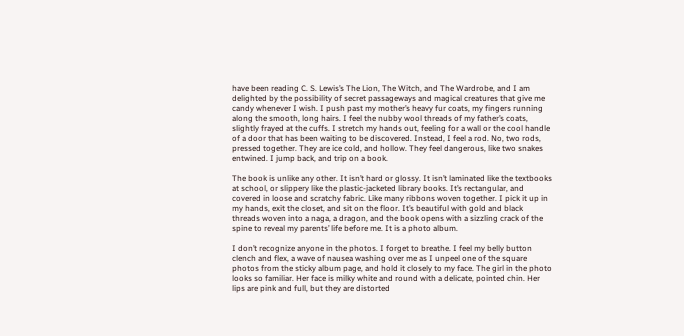have been reading C. S. Lewis’s The Lion, The Witch, and The Wardrobe, and I am delighted by the possibility of secret passageways and magical creatures that give me candy whenever I wish. I push past my mother’s heavy fur coats, my fingers running along the smooth, long hairs. I feel the nubby wool threads of my father’s coats, slightly frayed at the cuffs. I stretch my hands out, feeling for a wall or the cool handle of a door that has been waiting to be discovered. Instead, I feel a rod. No, two rods, pressed together. They are ice cold, and hollow. They feel dangerous, like two snakes entwined. I jump back, and trip on a book.

The book is unlike any other. It isn’t hard or glossy. It isn’t laminated like the textbooks at school, or slippery like the plastic-jacketed library books. It’s rectangular, and covered in loose and scratchy fabric. Like many ribbons woven together. I pick it up in my hands, exit the closet, and sit on the floor. It’s beautiful with gold and black threads woven into a naga, a dragon, and the book opens with a sizzling crack of the spine to reveal my parents’ life before me. It is a photo album.

I don’t recognize anyone in the photos. I forget to breathe. I feel my belly button clench and flex, a wave of nausea washing over me as I unpeel one of the square photos from the sticky album page, and hold it closely to my face. The girl in the photo looks so familiar. Her face is milky white and round with a delicate, pointed chin. Her lips are pink and full, but they are distorted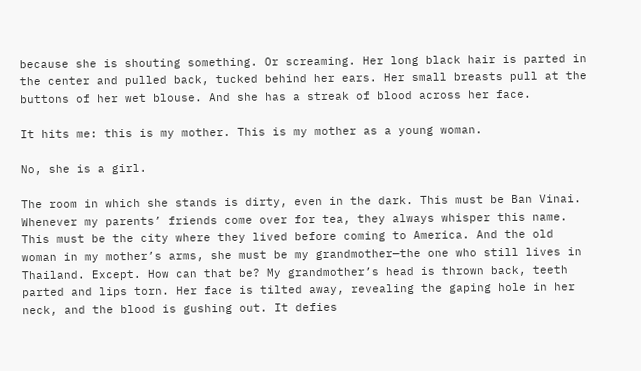because she is shouting something. Or screaming. Her long black hair is parted in the center and pulled back, tucked behind her ears. Her small breasts pull at the buttons of her wet blouse. And she has a streak of blood across her face.

It hits me: this is my mother. This is my mother as a young woman.

No, she is a girl.

The room in which she stands is dirty, even in the dark. This must be Ban Vinai. Whenever my parents’ friends come over for tea, they always whisper this name. This must be the city where they lived before coming to America. And the old woman in my mother’s arms, she must be my grandmother—the one who still lives in Thailand. Except. How can that be? My grandmother’s head is thrown back, teeth parted and lips torn. Her face is tilted away, revealing the gaping hole in her neck, and the blood is gushing out. It defies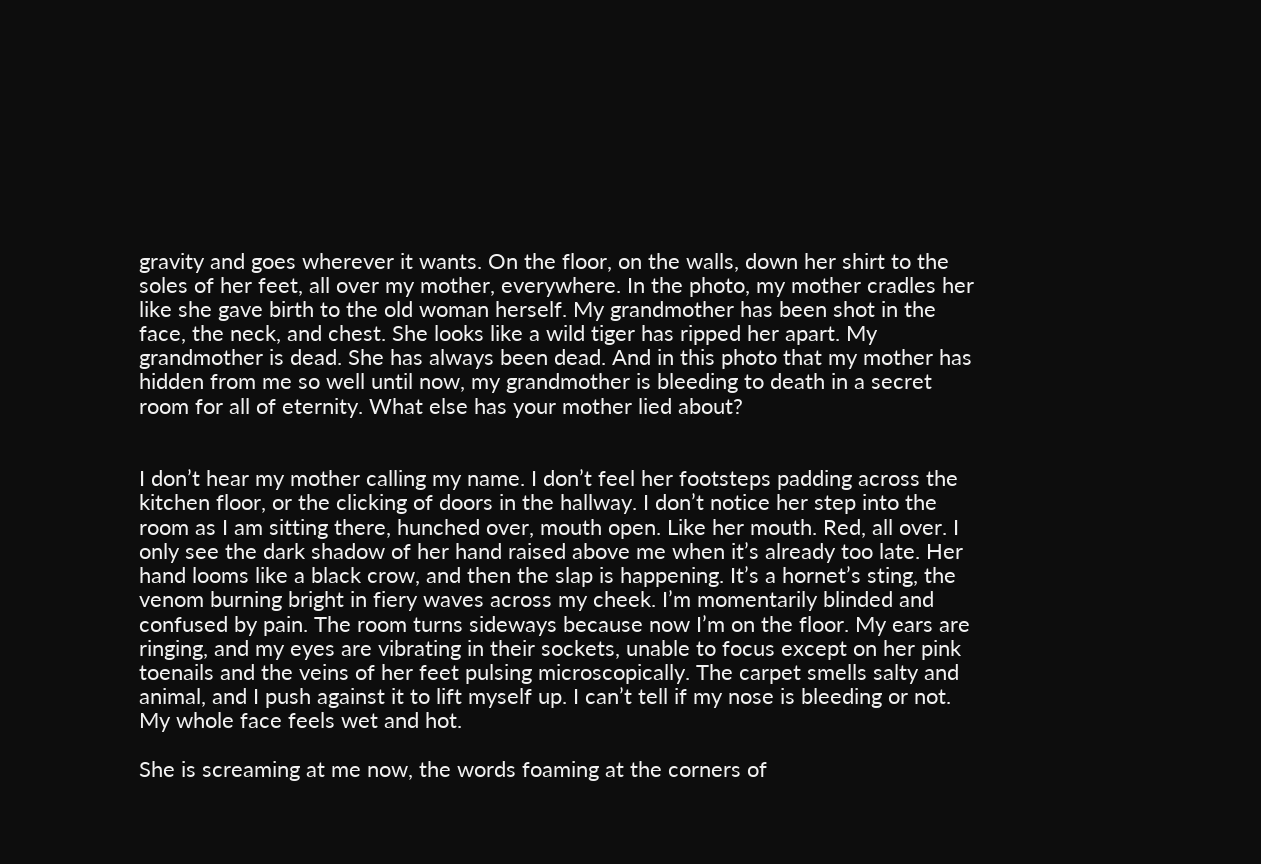gravity and goes wherever it wants. On the floor, on the walls, down her shirt to the soles of her feet, all over my mother, everywhere. In the photo, my mother cradles her like she gave birth to the old woman herself. My grandmother has been shot in the face, the neck, and chest. She looks like a wild tiger has ripped her apart. My grandmother is dead. She has always been dead. And in this photo that my mother has hidden from me so well until now, my grandmother is bleeding to death in a secret room for all of eternity. What else has your mother lied about?


I don’t hear my mother calling my name. I don’t feel her footsteps padding across the kitchen floor, or the clicking of doors in the hallway. I don’t notice her step into the room as I am sitting there, hunched over, mouth open. Like her mouth. Red, all over. I only see the dark shadow of her hand raised above me when it’s already too late. Her hand looms like a black crow, and then the slap is happening. It’s a hornet’s sting, the venom burning bright in fiery waves across my cheek. I’m momentarily blinded and confused by pain. The room turns sideways because now I’m on the floor. My ears are ringing, and my eyes are vibrating in their sockets, unable to focus except on her pink toenails and the veins of her feet pulsing microscopically. The carpet smells salty and animal, and I push against it to lift myself up. I can’t tell if my nose is bleeding or not. My whole face feels wet and hot.

She is screaming at me now, the words foaming at the corners of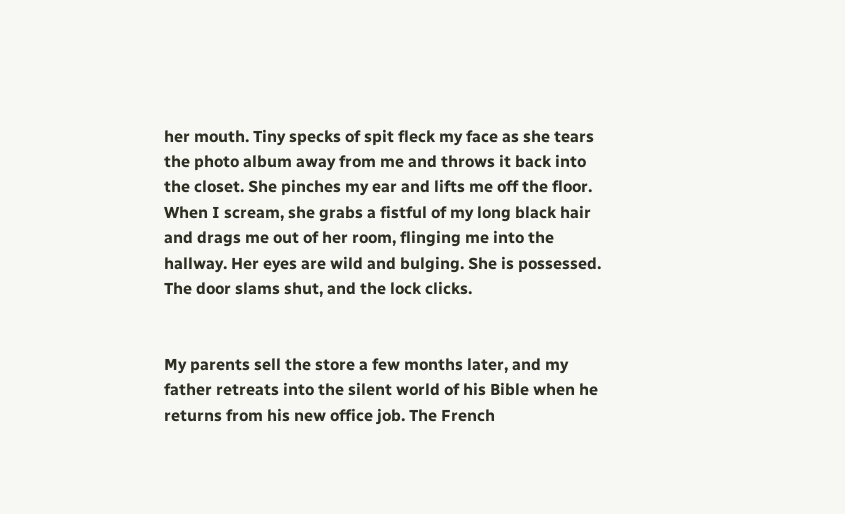her mouth. Tiny specks of spit fleck my face as she tears the photo album away from me and throws it back into the closet. She pinches my ear and lifts me off the floor. When I scream, she grabs a fistful of my long black hair and drags me out of her room, flinging me into the hallway. Her eyes are wild and bulging. She is possessed. The door slams shut, and the lock clicks.


My parents sell the store a few months later, and my father retreats into the silent world of his Bible when he returns from his new office job. The French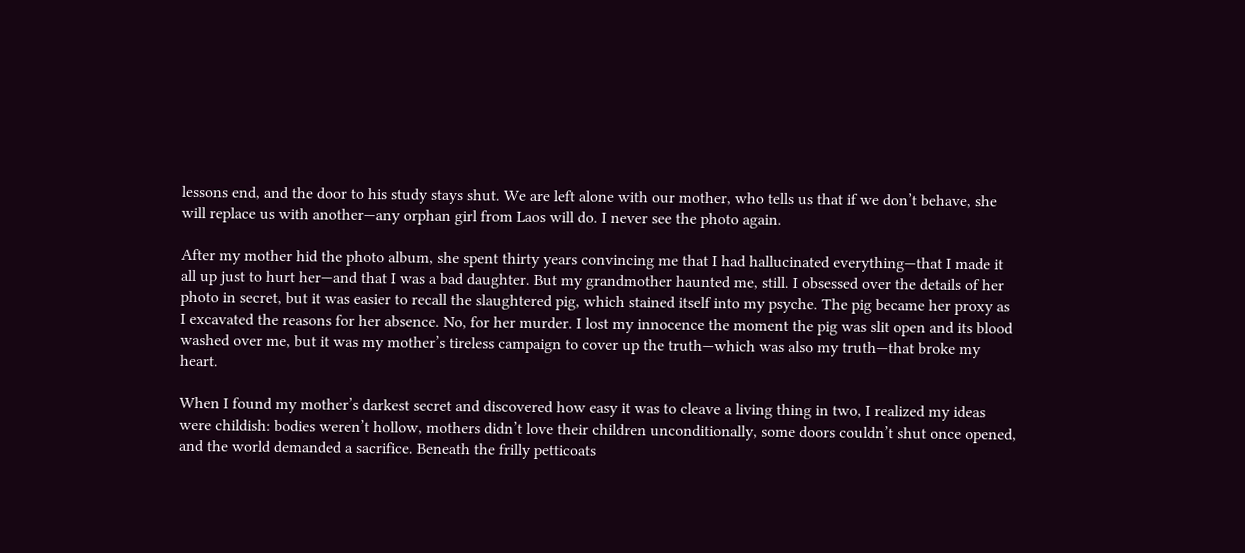lessons end, and the door to his study stays shut. We are left alone with our mother, who tells us that if we don’t behave, she will replace us with another—any orphan girl from Laos will do. I never see the photo again.

After my mother hid the photo album, she spent thirty years convincing me that I had hallucinated everything—that I made it all up just to hurt her—and that I was a bad daughter. But my grandmother haunted me, still. I obsessed over the details of her photo in secret, but it was easier to recall the slaughtered pig, which stained itself into my psyche. The pig became her proxy as I excavated the reasons for her absence. No, for her murder. I lost my innocence the moment the pig was slit open and its blood washed over me, but it was my mother’s tireless campaign to cover up the truth—which was also my truth—that broke my heart.

When I found my mother’s darkest secret and discovered how easy it was to cleave a living thing in two, I realized my ideas were childish: bodies weren’t hollow, mothers didn’t love their children unconditionally, some doors couldn’t shut once opened, and the world demanded a sacrifice. Beneath the frilly petticoats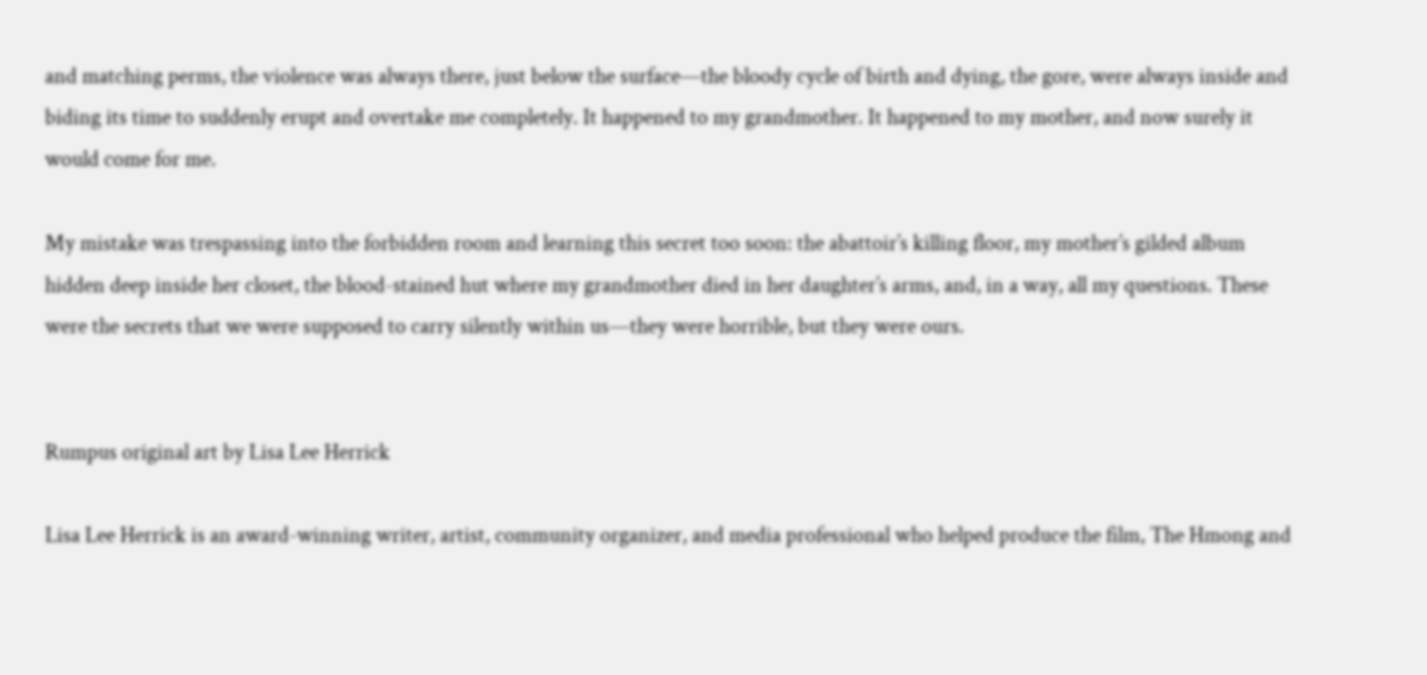and matching perms, the violence was always there, just below the surface—the bloody cycle of birth and dying, the gore, were always inside and biding its time to suddenly erupt and overtake me completely. It happened to my grandmother. It happened to my mother, and now surely it would come for me.

My mistake was trespassing into the forbidden room and learning this secret too soon: the abattoir’s killing floor, my mother’s gilded album hidden deep inside her closet, the blood-stained hut where my grandmother died in her daughter’s arms, and, in a way, all my questions. These were the secrets that we were supposed to carry silently within us—they were horrible, but they were ours.


Rumpus original art by Lisa Lee Herrick

Lisa Lee Herrick is an award-winning writer, artist, community organizer, and media professional who helped produce the film, The Hmong and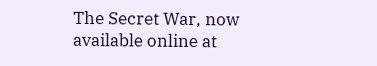The Secret War, now available online at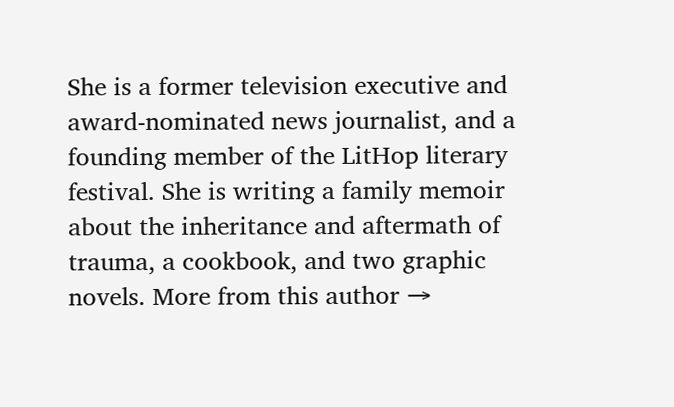She is a former television executive and award-nominated news journalist, and a founding member of the LitHop literary festival. She is writing a family memoir about the inheritance and aftermath of trauma, a cookbook, and two graphic novels. More from this author →